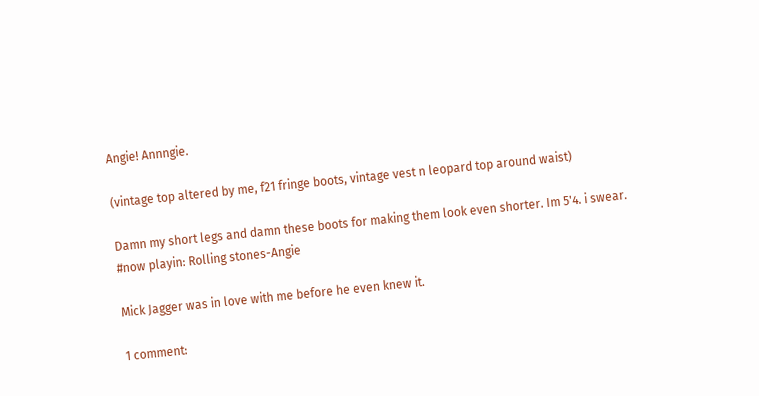Angie! Annngie.

(vintage top altered by me, f21 fringe boots, vintage vest n leopard top around waist)

Damn my short legs and damn these boots for making them look even shorter. Im 5'4. i swear.
#now playin: Rolling stones-Angie

Mick Jagger was in love with me before he even knew it.

1 comment: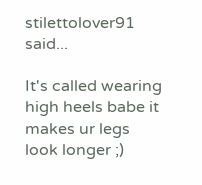stilettolover91 said...

It's called wearing high heels babe it makes ur legs look longer ;)